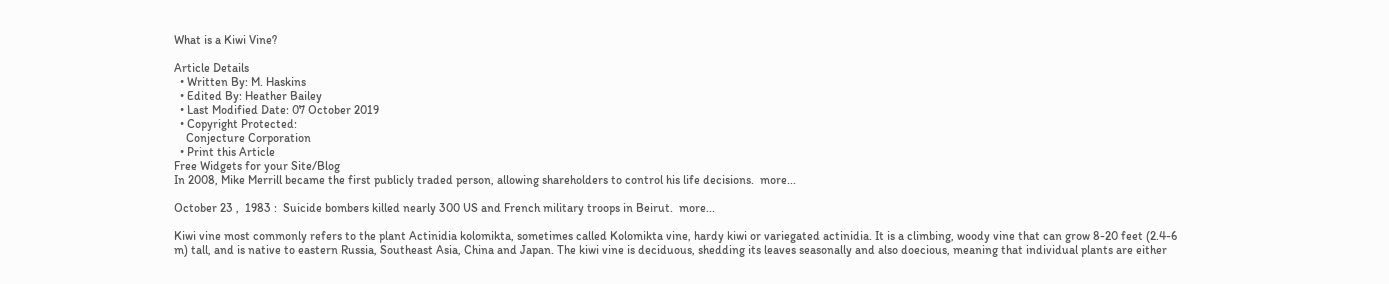What is a Kiwi Vine?

Article Details
  • Written By: M. Haskins
  • Edited By: Heather Bailey
  • Last Modified Date: 07 October 2019
  • Copyright Protected:
    Conjecture Corporation
  • Print this Article
Free Widgets for your Site/Blog
In 2008, Mike Merrill became the first publicly traded person, allowing shareholders to control his life decisions.  more...

October 23 ,  1983 :  Suicide bombers killed nearly 300 US and French military troops in Beirut.  more...

Kiwi vine most commonly refers to the plant Actinidia kolomikta, sometimes called Kolomikta vine, hardy kiwi or variegated actinidia. It is a climbing, woody vine that can grow 8-20 feet (2.4-6 m) tall, and is native to eastern Russia, Southeast Asia, China and Japan. The kiwi vine is deciduous, shedding its leaves seasonally and also doecious, meaning that individual plants are either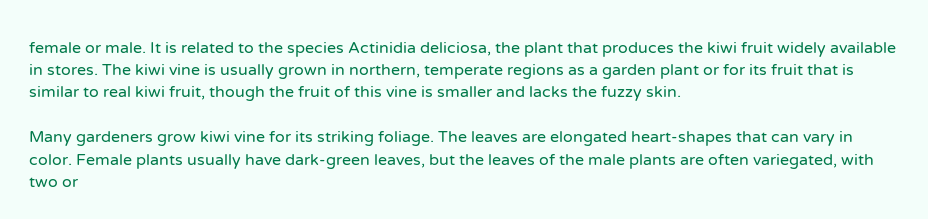female or male. It is related to the species Actinidia deliciosa, the plant that produces the kiwi fruit widely available in stores. The kiwi vine is usually grown in northern, temperate regions as a garden plant or for its fruit that is similar to real kiwi fruit, though the fruit of this vine is smaller and lacks the fuzzy skin.

Many gardeners grow kiwi vine for its striking foliage. The leaves are elongated heart-shapes that can vary in color. Female plants usually have dark-green leaves, but the leaves of the male plants are often variegated, with two or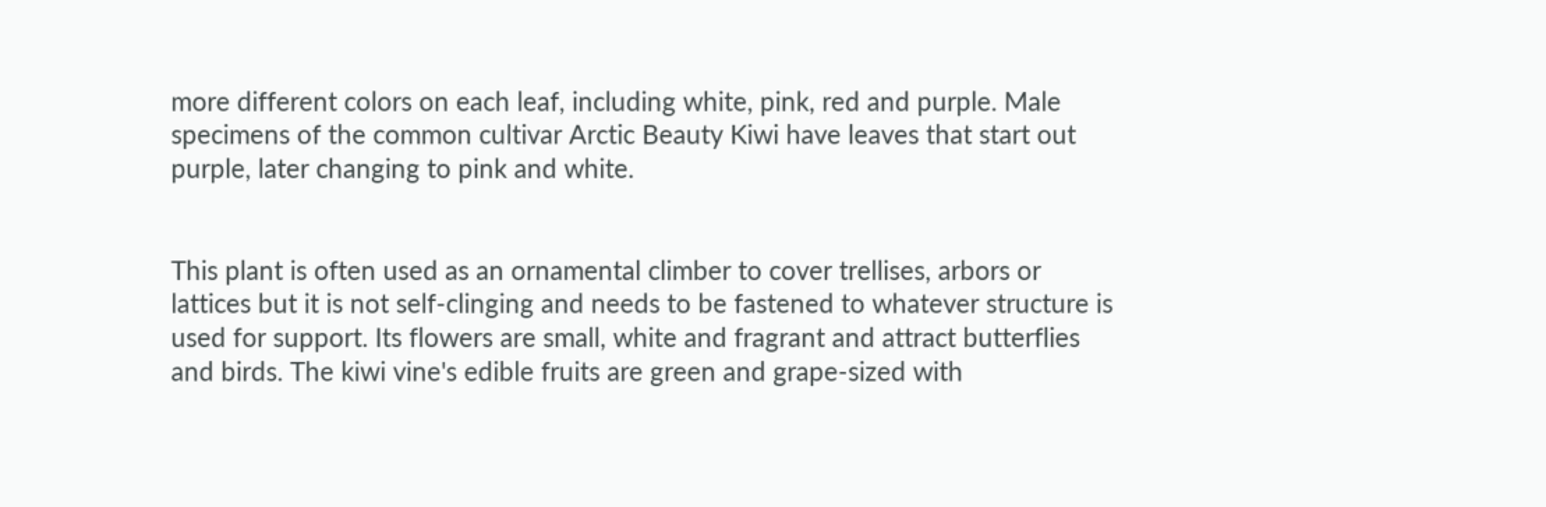more different colors on each leaf, including white, pink, red and purple. Male specimens of the common cultivar Arctic Beauty Kiwi have leaves that start out purple, later changing to pink and white.


This plant is often used as an ornamental climber to cover trellises, arbors or lattices but it is not self-clinging and needs to be fastened to whatever structure is used for support. Its flowers are small, white and fragrant and attract butterflies and birds. The kiwi vine's edible fruits are green and grape-sized with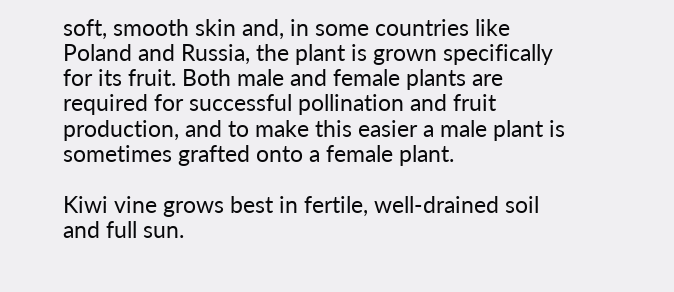soft, smooth skin and, in some countries like Poland and Russia, the plant is grown specifically for its fruit. Both male and female plants are required for successful pollination and fruit production, and to make this easier a male plant is sometimes grafted onto a female plant.

Kiwi vine grows best in fertile, well-drained soil and full sun.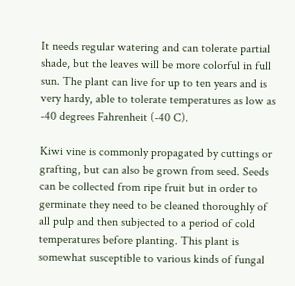It needs regular watering and can tolerate partial shade, but the leaves will be more colorful in full sun. The plant can live for up to ten years and is very hardy, able to tolerate temperatures as low as -40 degrees Fahrenheit (-40 C).

Kiwi vine is commonly propagated by cuttings or grafting, but can also be grown from seed. Seeds can be collected from ripe fruit but in order to germinate they need to be cleaned thoroughly of all pulp and then subjected to a period of cold temperatures before planting. This plant is somewhat susceptible to various kinds of fungal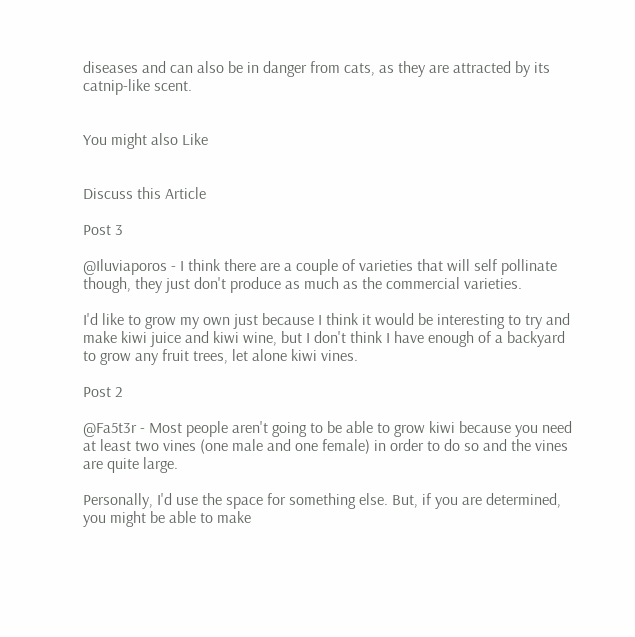diseases and can also be in danger from cats, as they are attracted by its catnip-like scent.


You might also Like


Discuss this Article

Post 3

@Iluviaporos - I think there are a couple of varieties that will self pollinate though, they just don't produce as much as the commercial varieties.

I'd like to grow my own just because I think it would be interesting to try and make kiwi juice and kiwi wine, but I don't think I have enough of a backyard to grow any fruit trees, let alone kiwi vines.

Post 2

@Fa5t3r - Most people aren't going to be able to grow kiwi because you need at least two vines (one male and one female) in order to do so and the vines are quite large.

Personally, I'd use the space for something else. But, if you are determined, you might be able to make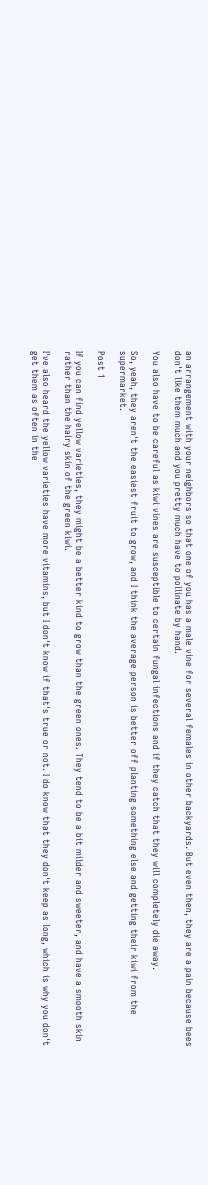an arrangement with your neighbors so that one of you has a male vine for several females in other backyards. But even then, they are a pain because bees don't like them much and you pretty much have to pollinate by hand.

You also have to be careful as kiwi vines are susceptible to certain fungal infections and if they catch that they will completely die away.

So, yeah, they aren't the easiest fruit to grow, and I think the average person is better off planting something else and getting their kiwi from the supermarket.

Post 1

If you can find yellow varieties, they might be a better kind to grow than the green ones. They tend to be a bit milder and sweeter, and have a smooth skin rather than the hairy skin of the green kiwi.

I've also heard the yellow varieties have more vitamins, but I don't know if that's true or not. I do know that they don't keep as long, which is why you don't get them as often in the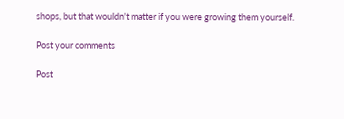shops, but that wouldn't matter if you were growing them yourself.

Post your comments

Post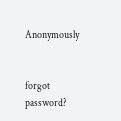Anonymously


forgot password?